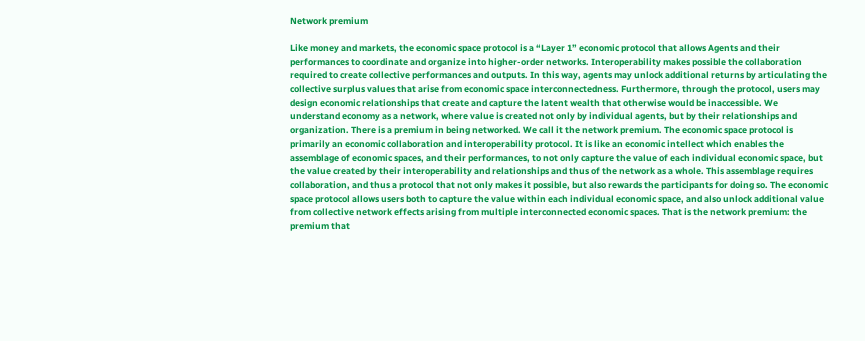Network premium

Like money and markets, the economic space protocol is a “Layer 1” economic protocol that allows Agents and their performances to coordinate and organize into higher-order networks. Interoperability makes possible the collaboration required to create collective performances and outputs. In this way, agents may unlock additional returns by articulating the collective surplus values that arise from economic space interconnectedness. Furthermore, through the protocol, users may design economic relationships that create and capture the latent wealth that otherwise would be inaccessible. We understand economy as a network, where value is created not only by individual agents, but by their relationships and organization. There is a premium in being networked. We call it the network premium. The economic space protocol is primarily an economic collaboration and interoperability protocol. It is like an economic intellect which enables the assemblage of economic spaces, and their performances, to not only capture the value of each individual economic space, but the value created by their interoperability and relationships and thus of the network as a whole. This assemblage requires collaboration, and thus a protocol that not only makes it possible, but also rewards the participants for doing so. The economic space protocol allows users both to capture the value within each individual economic space, and also unlock additional value from collective network effects arising from multiple interconnected economic spaces. That is the network premium: the premium that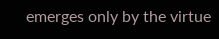emerges only by the virtue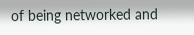of being networked and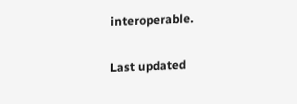interoperable.

Last updated